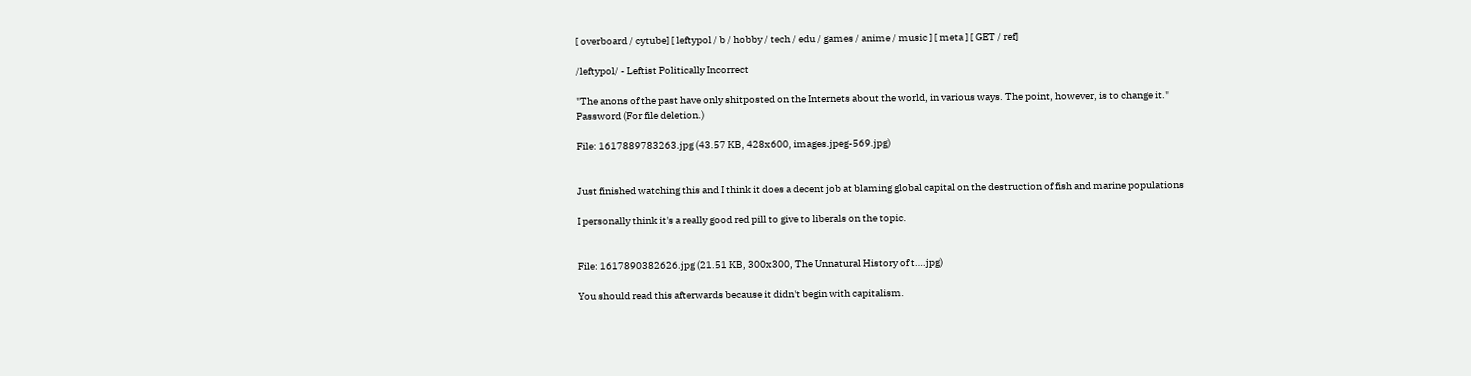[ overboard / cytube] [ leftypol / b / hobby / tech / edu / games / anime / music ] [ meta ] [ GET / ref]

/leftypol/ - Leftist Politically Incorrect

"The anons of the past have only shitposted on the Internets about the world, in various ways. The point, however, is to change it."
Password (For file deletion.)

File: 1617889783263.jpg (43.57 KB, 428x600, images.jpeg-569.jpg)


Just finished watching this and I think it does a decent job at blaming global capital on the destruction of fish and marine populations

I personally think it's a really good red pill to give to liberals on the topic.


File: 1617890382626.jpg (21.51 KB, 300x300, The Unnatural History of t….jpg)

You should read this afterwards because it didn't begin with capitalism.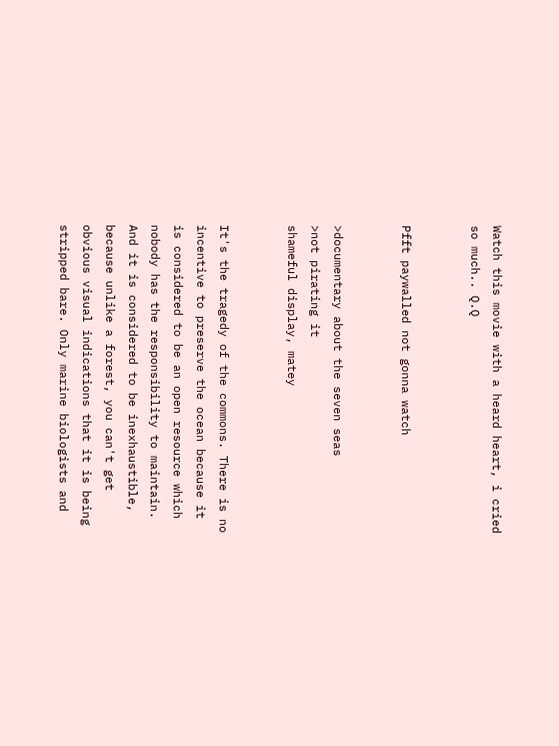Watch this movie with a heard heart, i cried so much.. Q.Q


Pfft paywalled not gonna watch


>documentary about the seven seas
>not pirating it
shameful display, matey


It's the tragedy of the commons. There is no incentive to preserve the ocean because it is considered to be an open resource which nobody has the responsibility to maintain. And it is considered to be inexhaustible, because unlike a forest, you can't get obvious visual indications that it is being stripped bare. Only marine biologists and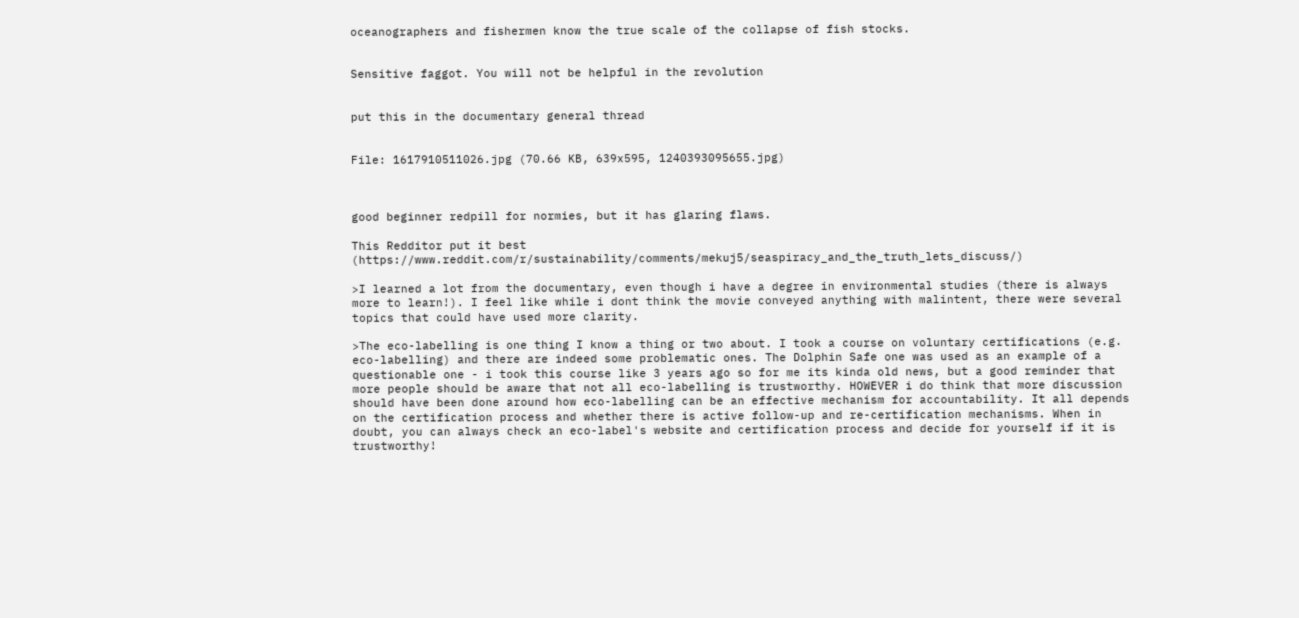oceanographers and fishermen know the true scale of the collapse of fish stocks.


Sensitive faggot. You will not be helpful in the revolution


put this in the documentary general thread


File: 1617910511026.jpg (70.66 KB, 639x595, 1240393095655.jpg)



good beginner redpill for normies, but it has glaring flaws.

This Redditor put it best (https://www.reddit.com/r/sustainability/comments/mekuj5/seaspiracy_and_the_truth_lets_discuss/)

>I learned a lot from the documentary, even though i have a degree in environmental studies (there is always more to learn!). I feel like while i dont think the movie conveyed anything with malintent, there were several topics that could have used more clarity.

>The eco-labelling is one thing I know a thing or two about. I took a course on voluntary certifications (e.g. eco-labelling) and there are indeed some problematic ones. The Dolphin Safe one was used as an example of a questionable one - i took this course like 3 years ago so for me its kinda old news, but a good reminder that more people should be aware that not all eco-labelling is trustworthy. HOWEVER i do think that more discussion should have been done around how eco-labelling can be an effective mechanism for accountability. It all depends on the certification process and whether there is active follow-up and re-certification mechanisms. When in doubt, you can always check an eco-label's website and certification process and decide for yourself if it is trustworthy!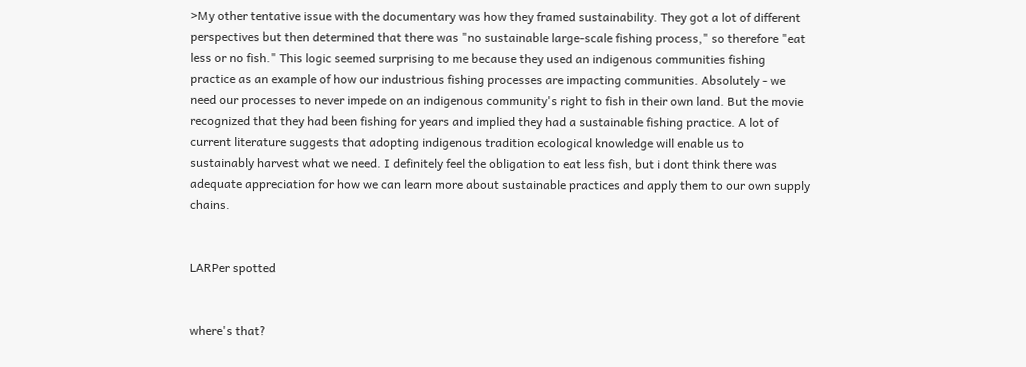>My other tentative issue with the documentary was how they framed sustainability. They got a lot of different perspectives but then determined that there was "no sustainable large-scale fishing process," so therefore "eat less or no fish." This logic seemed surprising to me because they used an indigenous communities fishing practice as an example of how our industrious fishing processes are impacting communities. Absolutely - we need our processes to never impede on an indigenous community's right to fish in their own land. But the movie recognized that they had been fishing for years and implied they had a sustainable fishing practice. A lot of current literature suggests that adopting indigenous tradition ecological knowledge will enable us to sustainably harvest what we need. I definitely feel the obligation to eat less fish, but i dont think there was adequate appreciation for how we can learn more about sustainable practices and apply them to our own supply chains.


LARPer spotted


where's that?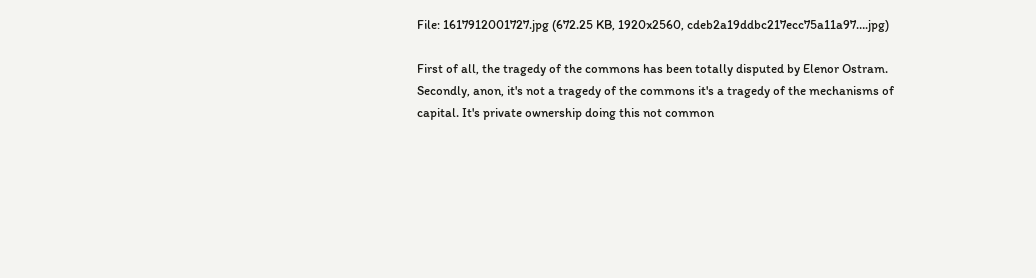File: 1617912001727.jpg (672.25 KB, 1920x2560, cdeb2a19ddbc217ecc75a11a97….jpg)

First of all, the tragedy of the commons has been totally disputed by Elenor Ostram.
Secondly, anon, it's not a tragedy of the commons it's a tragedy of the mechanisms of capital. It's private ownership doing this not common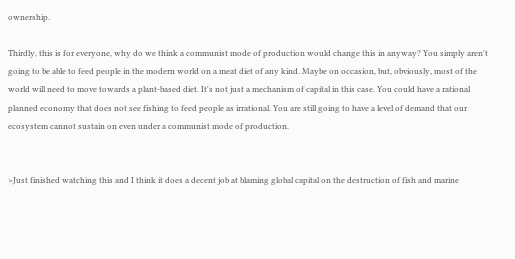ownership.

Thirdly, this is for everyone, why do we think a communist mode of production would change this in anyway? You simply aren't going to be able to feed people in the modern world on a meat diet of any kind. Maybe on occasion, but, obviously, most of the world will need to move towards a plant-based diet. It's not just a mechanism of capital in this case. You could have a rational planned economy that does not see fishing to feed people as irrational. You are still going to have a level of demand that our ecosystem cannot sustain on even under a communist mode of production.


>Just finished watching this and I think it does a decent job at blaming global capital on the destruction of fish and marine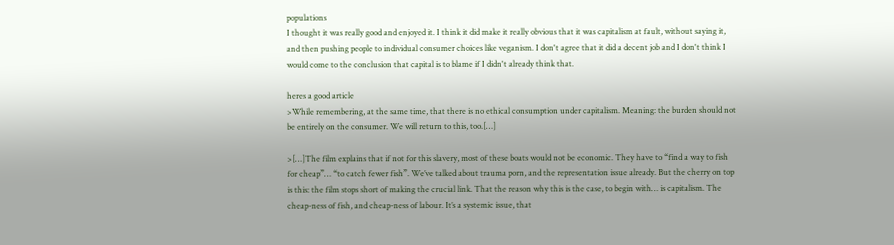populations
I thought it was really good and enjoyed it. I think it did make it really obvious that it was capitalism at fault, without saying it, and then pushing people to individual consumer choices like veganism. I don't agree that it did a decent job and I don't think I would come to the conclusion that capital is to blame if I didn't already think that.

heres a good article
>While remembering, at the same time, that there is no ethical consumption under capitalism. Meaning: the burden should not be entirely on the consumer. We will return to this, too.[…]

>[…]The film explains that if not for this slavery, most of these boats would not be economic. They have to “find a way to fish for cheap”… “to catch fewer fish”. We’ve talked about trauma porn, and the representation issue already. But the cherry on top is this: the film stops short of making the crucial link. That the reason why this is the case, to begin with… is capitalism. The cheap-ness of fish, and cheap-ness of labour. It’s a systemic issue, that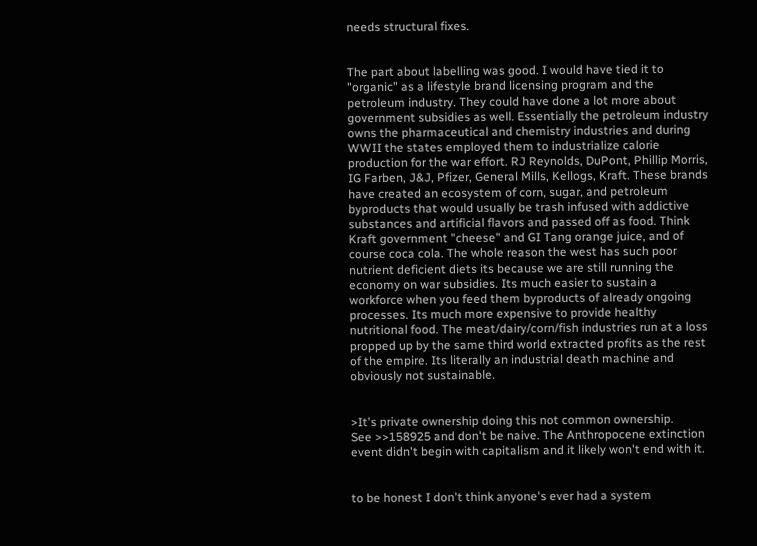needs structural fixes.


The part about labelling was good. I would have tied it to "organic" as a lifestyle brand licensing program and the petroleum industry. They could have done a lot more about government subsidies as well. Essentially the petroleum industry owns the pharmaceutical and chemistry industries and during WWII the states employed them to industrialize calorie production for the war effort. RJ Reynolds, DuPont, Phillip Morris, IG Farben, J&J, Pfizer, General Mills, Kellogs, Kraft. These brands have created an ecosystem of corn, sugar, and petroleum byproducts that would usually be trash infused with addictive substances and artificial flavors and passed off as food. Think Kraft government "cheese" and GI Tang orange juice, and of course coca cola. The whole reason the west has such poor nutrient deficient diets its because we are still running the economy on war subsidies. Its much easier to sustain a workforce when you feed them byproducts of already ongoing processes. Its much more expensive to provide healthy nutritional food. The meat/dairy/corn/fish industries run at a loss propped up by the same third world extracted profits as the rest of the empire. Its literally an industrial death machine and obviously not sustainable.


>It's private ownership doing this not common ownership.
See >>158925 and don't be naive. The Anthropocene extinction event didn't begin with capitalism and it likely won't end with it.


to be honest I don't think anyone's ever had a system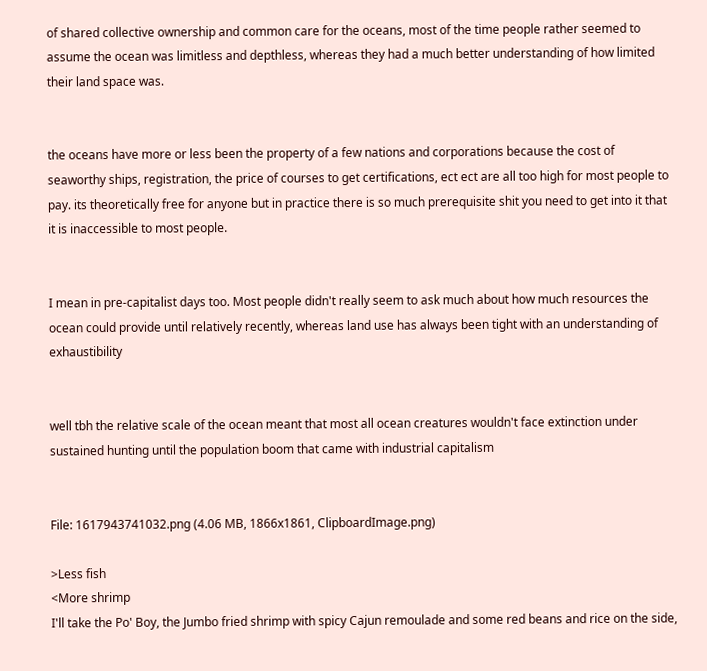of shared collective ownership and common care for the oceans, most of the time people rather seemed to assume the ocean was limitless and depthless, whereas they had a much better understanding of how limited their land space was.


the oceans have more or less been the property of a few nations and corporations because the cost of seaworthy ships, registration, the price of courses to get certifications, ect ect are all too high for most people to pay. its theoretically free for anyone but in practice there is so much prerequisite shit you need to get into it that it is inaccessible to most people.


I mean in pre-capitalist days too. Most people didn't really seem to ask much about how much resources the ocean could provide until relatively recently, whereas land use has always been tight with an understanding of exhaustibility


well tbh the relative scale of the ocean meant that most all ocean creatures wouldn't face extinction under sustained hunting until the population boom that came with industrial capitalism


File: 1617943741032.png (4.06 MB, 1866x1861, ClipboardImage.png)

>Less fish
<More shrimp
I'll take the Po' Boy, the Jumbo fried shrimp with spicy Cajun remoulade and some red beans and rice on the side,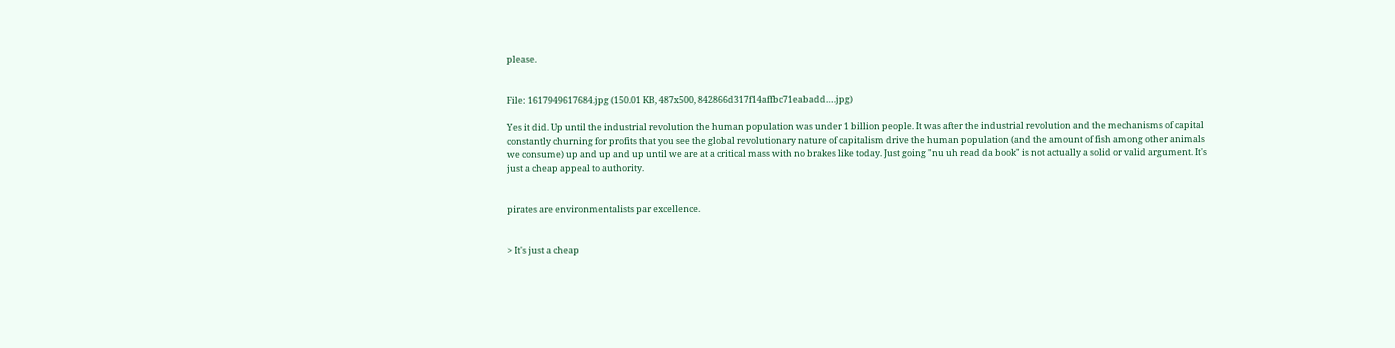please.


File: 1617949617684.jpg (150.01 KB, 487x500, 842866d317f14affbc71eabadd….jpg)

Yes it did. Up until the industrial revolution the human population was under 1 billion people. It was after the industrial revolution and the mechanisms of capital constantly churning for profits that you see the global revolutionary nature of capitalism drive the human population (and the amount of fish among other animals we consume) up and up and up until we are at a critical mass with no brakes like today. Just going "nu uh read da book" is not actually a solid or valid argument. It's just a cheap appeal to authority.


pirates are environmentalists par excellence.


> It's just a cheap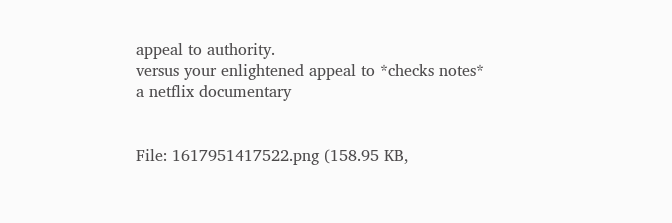appeal to authority.
versus your enlightened appeal to *checks notes*
a netflix documentary


File: 1617951417522.png (158.95 KB,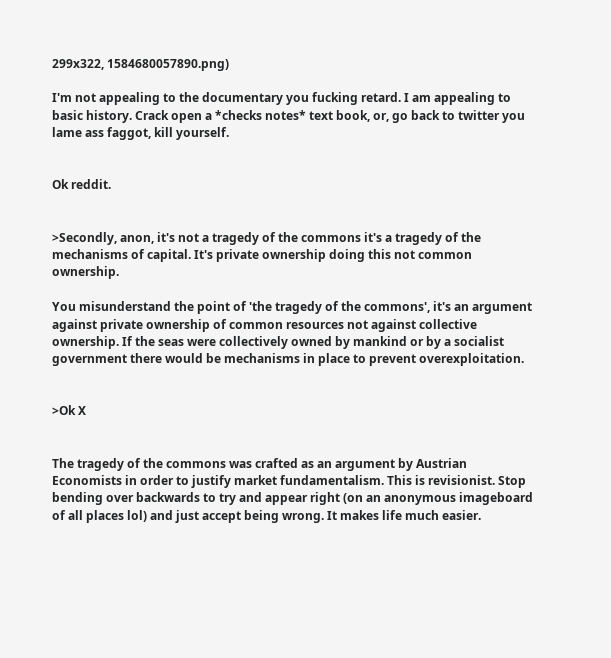299x322, 1584680057890.png)

I'm not appealing to the documentary you fucking retard. I am appealing to basic history. Crack open a *checks notes* text book, or, go back to twitter you lame ass faggot, kill yourself.


Ok reddit.


>Secondly, anon, it's not a tragedy of the commons it's a tragedy of the mechanisms of capital. It's private ownership doing this not common ownership.

You misunderstand the point of 'the tragedy of the commons', it's an argument against private ownership of common resources not against collective ownership. If the seas were collectively owned by mankind or by a socialist government there would be mechanisms in place to prevent overexploitation.


>Ok X


The tragedy of the commons was crafted as an argument by Austrian Economists in order to justify market fundamentalism. This is revisionist. Stop bending over backwards to try and appear right (on an anonymous imageboard of all places lol) and just accept being wrong. It makes life much easier.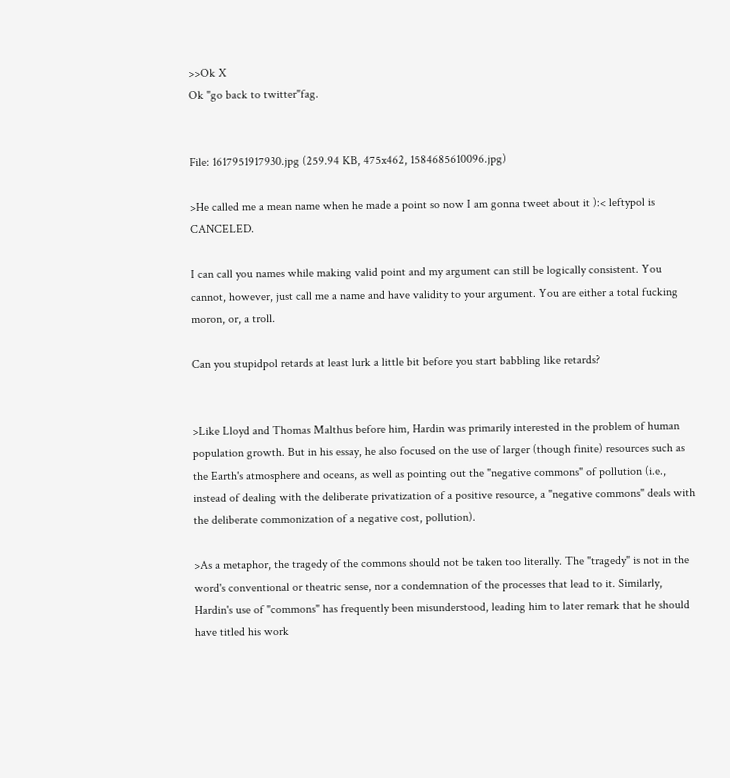>>Ok X
Ok "go back to twitter"fag.


File: 1617951917930.jpg (259.94 KB, 475x462, 1584685610096.jpg)

>He called me a mean name when he made a point so now I am gonna tweet about it ):< leftypol is CANCELED.

I can call you names while making valid point and my argument can still be logically consistent. You cannot, however, just call me a name and have validity to your argument. You are either a total fucking moron, or, a troll.

Can you stupidpol retards at least lurk a little bit before you start babbling like retards?


>Like Lloyd and Thomas Malthus before him, Hardin was primarily interested in the problem of human population growth. But in his essay, he also focused on the use of larger (though finite) resources such as the Earth's atmosphere and oceans, as well as pointing out the "negative commons" of pollution (i.e., instead of dealing with the deliberate privatization of a positive resource, a "negative commons" deals with the deliberate commonization of a negative cost, pollution).

>As a metaphor, the tragedy of the commons should not be taken too literally. The "tragedy" is not in the word's conventional or theatric sense, nor a condemnation of the processes that lead to it. Similarly, Hardin's use of "commons" has frequently been misunderstood, leading him to later remark that he should have titled his work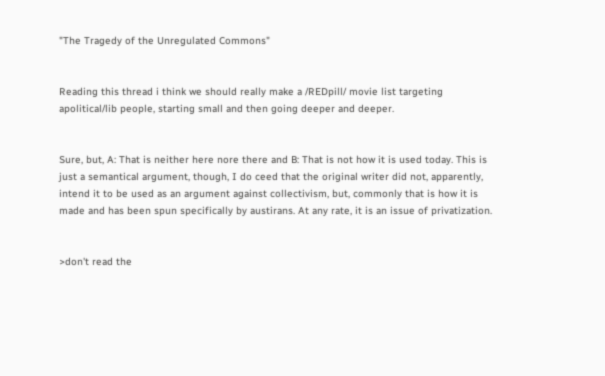"The Tragedy of the Unregulated Commons"


Reading this thread i think we should really make a /REDpill/ movie list targeting apolitical/lib people, starting small and then going deeper and deeper.


Sure, but, A: That is neither here nore there and B: That is not how it is used today. This is just a semantical argument, though, I do ceed that the original writer did not, apparently, intend it to be used as an argument against collectivism, but, commonly that is how it is made and has been spun specifically by austirans. At any rate, it is an issue of privatization.


>don't read the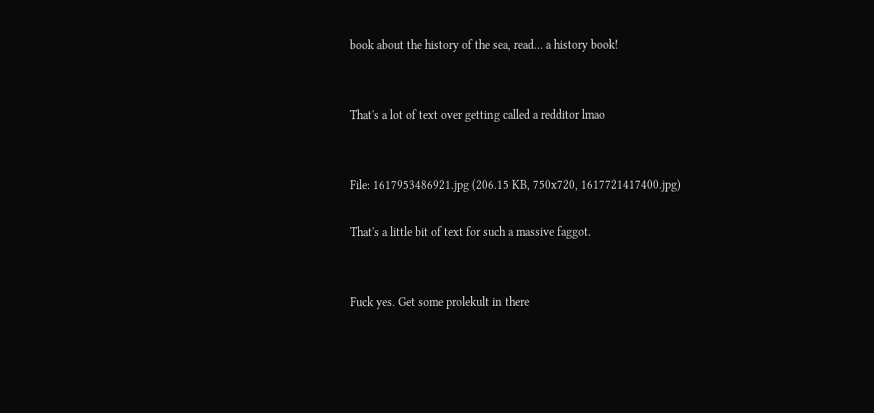book about the history of the sea, read… a history book!


That's a lot of text over getting called a redditor lmao


File: 1617953486921.jpg (206.15 KB, 750x720, 1617721417400.jpg)

That's a little bit of text for such a massive faggot.


Fuck yes. Get some prolekult in there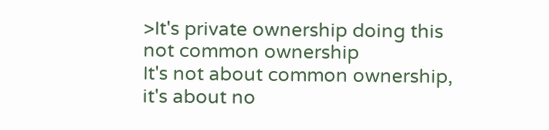>It's private ownership doing this not common ownership
It's not about common ownership, it's about no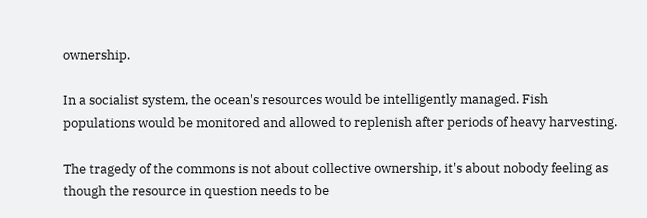ownership.

In a socialist system, the ocean's resources would be intelligently managed. Fish populations would be monitored and allowed to replenish after periods of heavy harvesting.

The tragedy of the commons is not about collective ownership, it's about nobody feeling as though the resource in question needs to be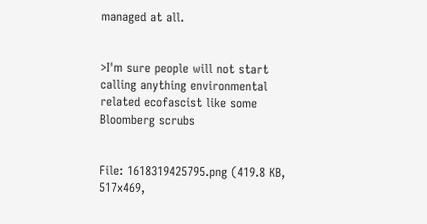managed at all.


>I'm sure people will not start calling anything environmental related ecofascist like some Bloomberg scrubs


File: 1618319425795.png (419.8 KB, 517x469,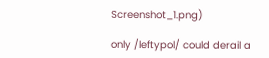Screenshot_1.png)

only /leftypol/ could derail a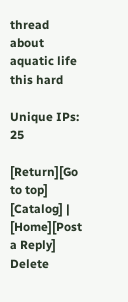thread about aquatic life this hard

Unique IPs: 25

[Return][Go to top] [Catalog] | [Home][Post a Reply]
Delete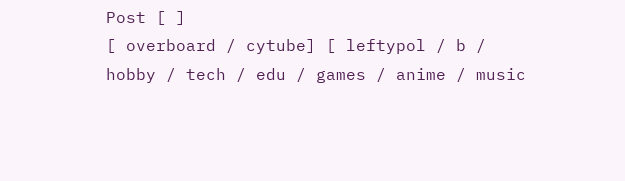Post [ ]
[ overboard / cytube] [ leftypol / b / hobby / tech / edu / games / anime / music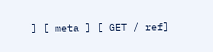] [ meta ] [ GET / ref]